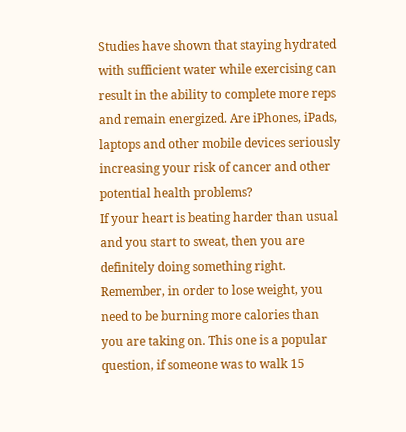Studies have shown that staying hydrated with sufficient water while exercising can result in the ability to complete more reps and remain energized. Are iPhones, iPads, laptops and other mobile devices seriously increasing your risk of cancer and other potential health problems?
If your heart is beating harder than usual and you start to sweat, then you are definitely doing something right. Remember, in order to lose weight, you need to be burning more calories than you are taking on. This one is a popular question, if someone was to walk 15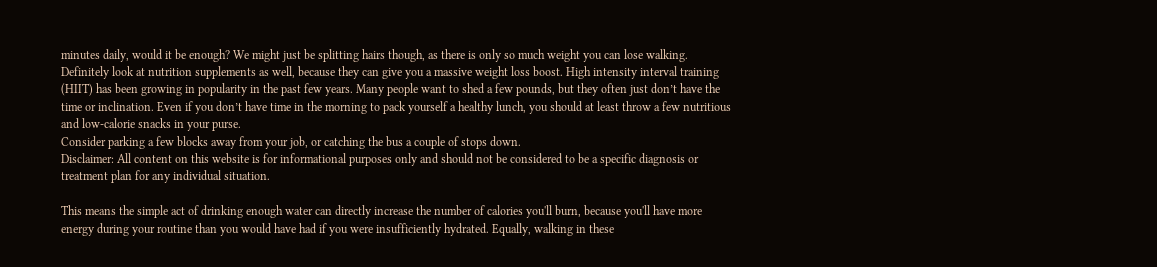minutes daily, would it be enough? We might just be splitting hairs though, as there is only so much weight you can lose walking.
Definitely look at nutrition supplements as well, because they can give you a massive weight loss boost. High intensity interval training (HIIT) has been growing in popularity in the past few years. Many people want to shed a few pounds, but they often just don’t have the time or inclination. Even if you don’t have time in the morning to pack yourself a healthy lunch, you should at least throw a few nutritious and low-calorie snacks in your purse.
Consider parking a few blocks away from your job, or catching the bus a couple of stops down.
Disclaimer: All content on this website is for informational purposes only and should not be considered to be a specific diagnosis or treatment plan for any individual situation.

This means the simple act of drinking enough water can directly increase the number of calories you'll burn, because you'll have more energy during your routine than you would have had if you were insufficiently hydrated. Equally, walking in these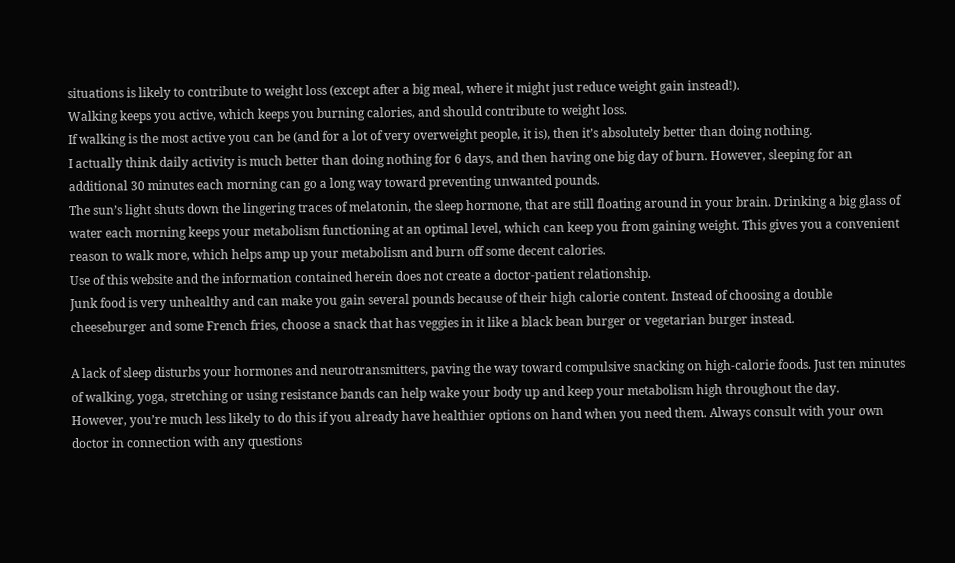situations is likely to contribute to weight loss (except after a big meal, where it might just reduce weight gain instead!).
Walking keeps you active, which keeps you burning calories, and should contribute to weight loss.
If walking is the most active you can be (and for a lot of very overweight people, it is), then it’s absolutely better than doing nothing.
I actually think daily activity is much better than doing nothing for 6 days, and then having one big day of burn. However, sleeping for an additional 30 minutes each morning can go a long way toward preventing unwanted pounds.
The sun’s light shuts down the lingering traces of melatonin, the sleep hormone, that are still floating around in your brain. Drinking a big glass of water each morning keeps your metabolism functioning at an optimal level, which can keep you from gaining weight. This gives you a convenient reason to walk more, which helps amp up your metabolism and burn off some decent calories.
Use of this website and the information contained herein does not create a doctor-patient relationship.
Junk food is very unhealthy and can make you gain several pounds because of their high calorie content. Instead of choosing a double cheeseburger and some French fries, choose a snack that has veggies in it like a black bean burger or vegetarian burger instead.

A lack of sleep disturbs your hormones and neurotransmitters, paving the way toward compulsive snacking on high-calorie foods. Just ten minutes of walking, yoga, stretching or using resistance bands can help wake your body up and keep your metabolism high throughout the day.
However, you’re much less likely to do this if you already have healthier options on hand when you need them. Always consult with your own doctor in connection with any questions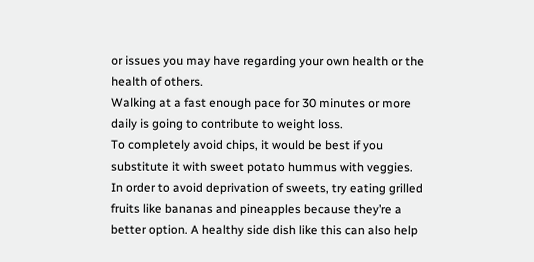or issues you may have regarding your own health or the health of others.
Walking at a fast enough pace for 30 minutes or more daily is going to contribute to weight loss.
To completely avoid chips, it would be best if you substitute it with sweet potato hummus with veggies.
In order to avoid deprivation of sweets, try eating grilled fruits like bananas and pineapples because they’re a better option. A healthy side dish like this can also help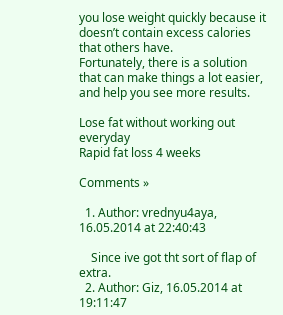you lose weight quickly because it doesn’t contain excess calories that others have.
Fortunately, there is a solution that can make things a lot easier, and help you see more results.

Lose fat without working out everyday
Rapid fat loss 4 weeks

Comments »

  1. Author: vrednyu4aya, 16.05.2014 at 22:40:43

    Since ive got tht sort of flap of extra.
  2. Author: Giz, 16.05.2014 at 19:11:47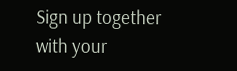Sign up together with your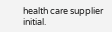health care supplier initial.